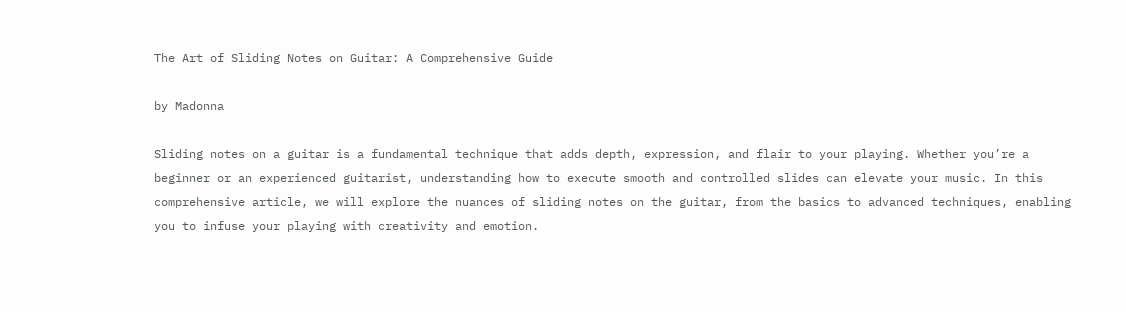The Art of Sliding Notes on Guitar: A Comprehensive Guide

by Madonna

Sliding notes on a guitar is a fundamental technique that adds depth, expression, and flair to your playing. Whether you’re a beginner or an experienced guitarist, understanding how to execute smooth and controlled slides can elevate your music. In this comprehensive article, we will explore the nuances of sliding notes on the guitar, from the basics to advanced techniques, enabling you to infuse your playing with creativity and emotion.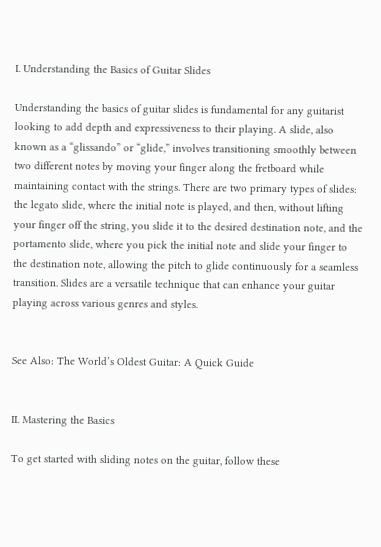I. Understanding the Basics of Guitar Slides

Understanding the basics of guitar slides is fundamental for any guitarist looking to add depth and expressiveness to their playing. A slide, also known as a “glissando” or “glide,” involves transitioning smoothly between two different notes by moving your finger along the fretboard while maintaining contact with the strings. There are two primary types of slides: the legato slide, where the initial note is played, and then, without lifting your finger off the string, you slide it to the desired destination note, and the portamento slide, where you pick the initial note and slide your finger to the destination note, allowing the pitch to glide continuously for a seamless transition. Slides are a versatile technique that can enhance your guitar playing across various genres and styles.


See Also: The World’s Oldest Guitar: A Quick Guide


II. Mastering the Basics

To get started with sliding notes on the guitar, follow these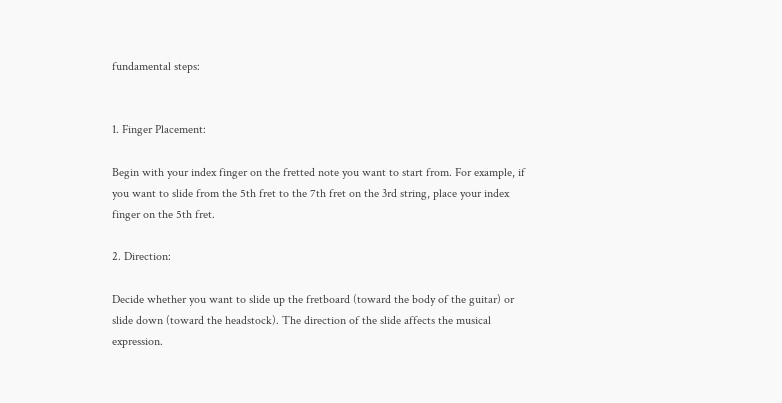fundamental steps:


1. Finger Placement:

Begin with your index finger on the fretted note you want to start from. For example, if you want to slide from the 5th fret to the 7th fret on the 3rd string, place your index finger on the 5th fret.

2. Direction:

Decide whether you want to slide up the fretboard (toward the body of the guitar) or slide down (toward the headstock). The direction of the slide affects the musical expression.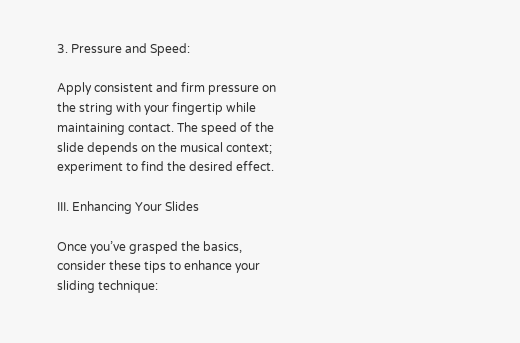3. Pressure and Speed:

Apply consistent and firm pressure on the string with your fingertip while maintaining contact. The speed of the slide depends on the musical context; experiment to find the desired effect.

III. Enhancing Your Slides

Once you’ve grasped the basics, consider these tips to enhance your sliding technique: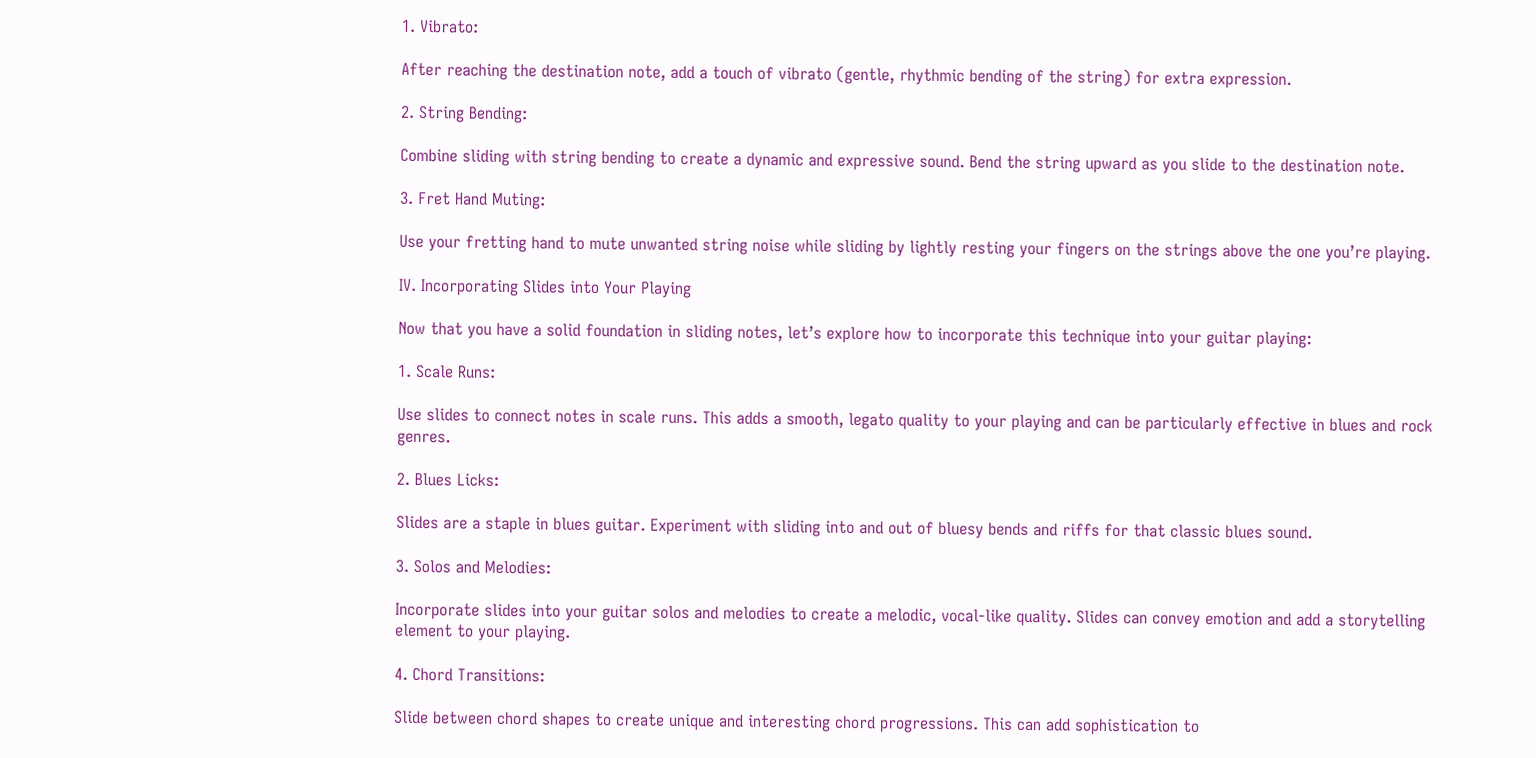1. Vibrato:

After reaching the destination note, add a touch of vibrato (gentle, rhythmic bending of the string) for extra expression.

2. String Bending:

Combine sliding with string bending to create a dynamic and expressive sound. Bend the string upward as you slide to the destination note.

3. Fret Hand Muting:

Use your fretting hand to mute unwanted string noise while sliding by lightly resting your fingers on the strings above the one you’re playing.

IV. Incorporating Slides into Your Playing

Now that you have a solid foundation in sliding notes, let’s explore how to incorporate this technique into your guitar playing:

1. Scale Runs:

Use slides to connect notes in scale runs. This adds a smooth, legato quality to your playing and can be particularly effective in blues and rock genres.

2. Blues Licks:

Slides are a staple in blues guitar. Experiment with sliding into and out of bluesy bends and riffs for that classic blues sound.

3. Solos and Melodies:

Incorporate slides into your guitar solos and melodies to create a melodic, vocal-like quality. Slides can convey emotion and add a storytelling element to your playing.

4. Chord Transitions:

Slide between chord shapes to create unique and interesting chord progressions. This can add sophistication to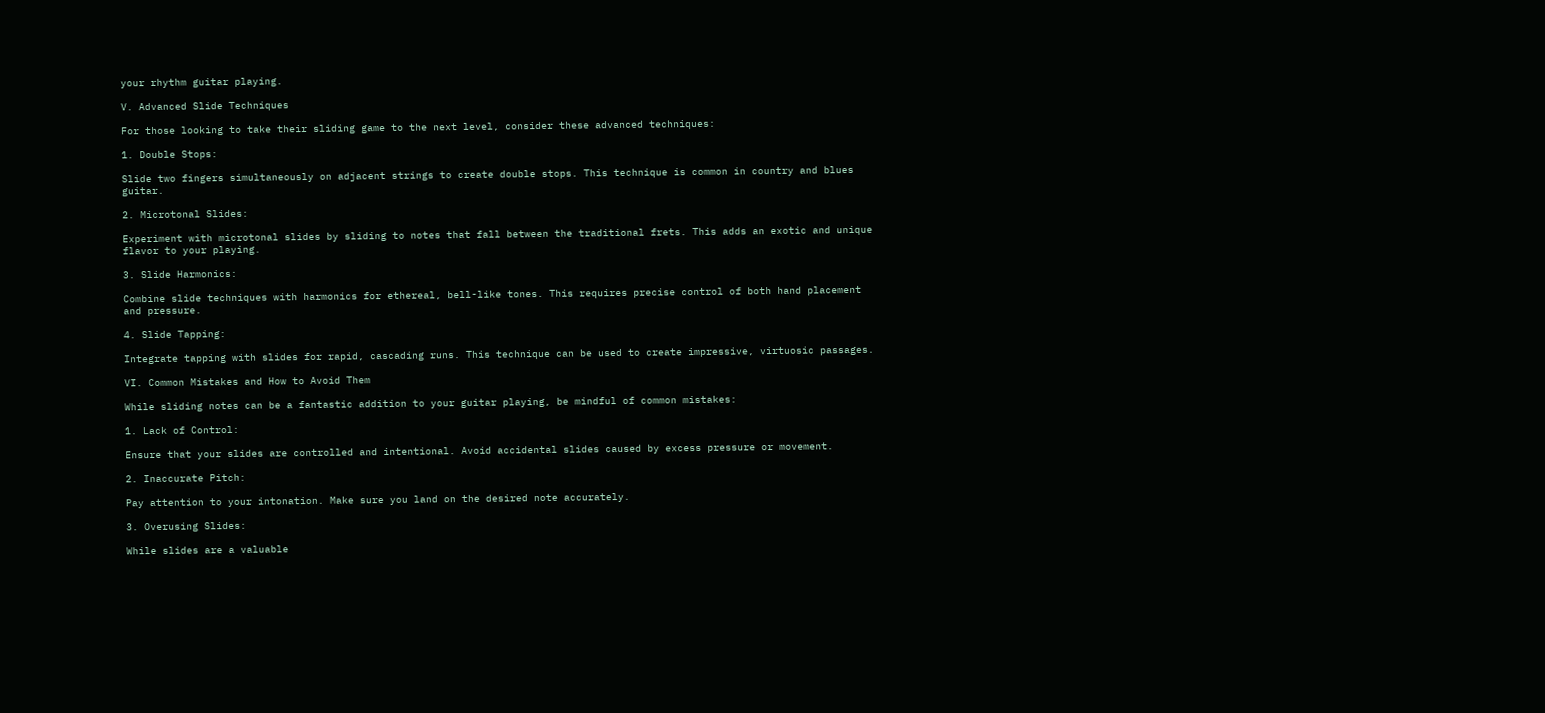your rhythm guitar playing.

V. Advanced Slide Techniques

For those looking to take their sliding game to the next level, consider these advanced techniques:

1. Double Stops:

Slide two fingers simultaneously on adjacent strings to create double stops. This technique is common in country and blues guitar.

2. Microtonal Slides:

Experiment with microtonal slides by sliding to notes that fall between the traditional frets. This adds an exotic and unique flavor to your playing.

3. Slide Harmonics:

Combine slide techniques with harmonics for ethereal, bell-like tones. This requires precise control of both hand placement and pressure.

4. Slide Tapping:

Integrate tapping with slides for rapid, cascading runs. This technique can be used to create impressive, virtuosic passages.

VI. Common Mistakes and How to Avoid Them

While sliding notes can be a fantastic addition to your guitar playing, be mindful of common mistakes:

1. Lack of Control:

Ensure that your slides are controlled and intentional. Avoid accidental slides caused by excess pressure or movement.

2. Inaccurate Pitch:

Pay attention to your intonation. Make sure you land on the desired note accurately.

3. Overusing Slides:

While slides are a valuable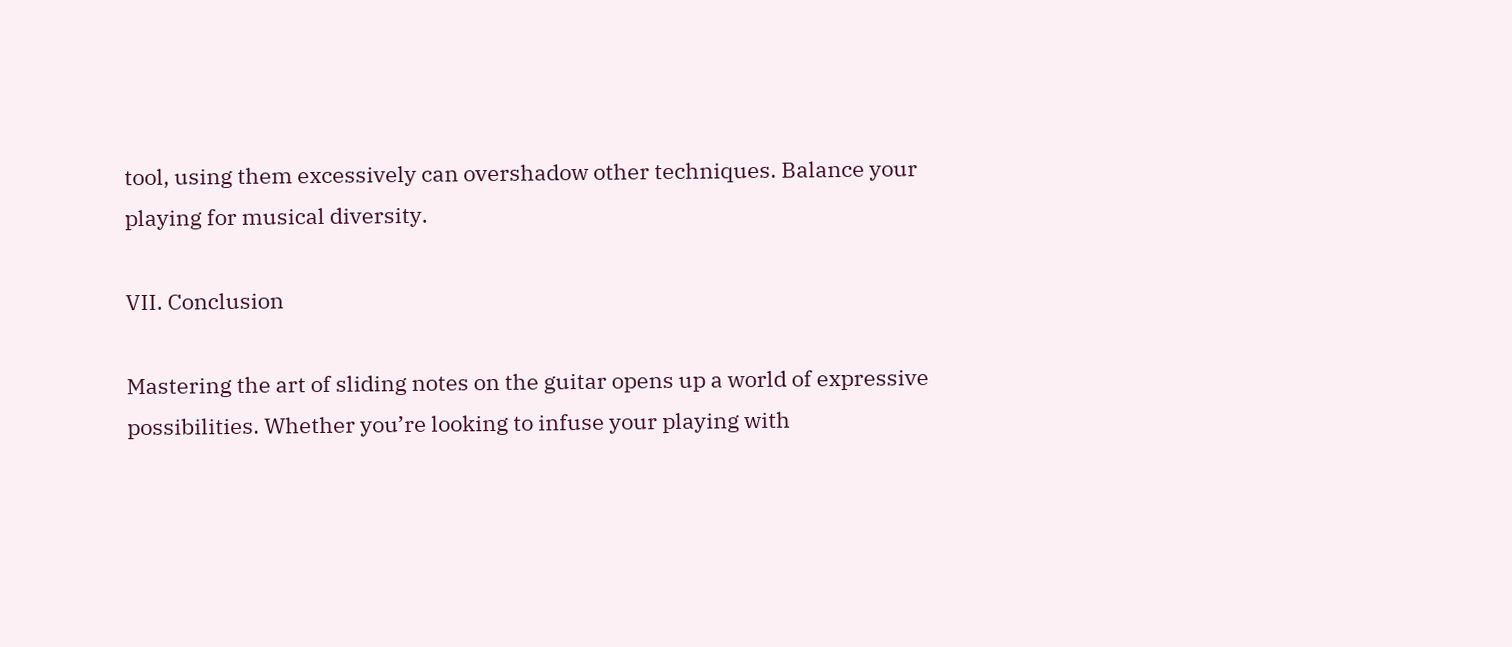tool, using them excessively can overshadow other techniques. Balance your playing for musical diversity.

VII. Conclusion

Mastering the art of sliding notes on the guitar opens up a world of expressive possibilities. Whether you’re looking to infuse your playing with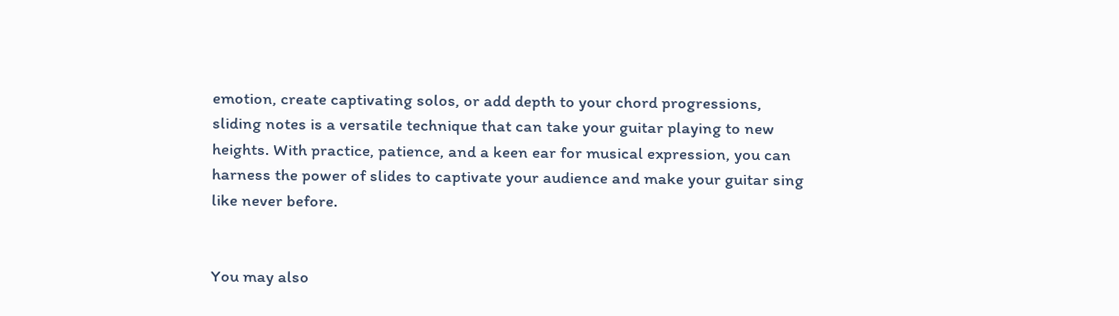emotion, create captivating solos, or add depth to your chord progressions, sliding notes is a versatile technique that can take your guitar playing to new heights. With practice, patience, and a keen ear for musical expression, you can harness the power of slides to captivate your audience and make your guitar sing like never before.


You may also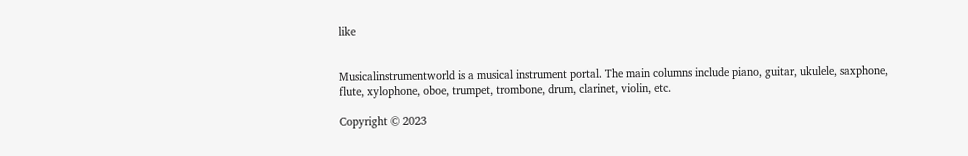like


Musicalinstrumentworld is a musical instrument portal. The main columns include piano, guitar, ukulele, saxphone, flute, xylophone, oboe, trumpet, trombone, drum, clarinet, violin, etc.

Copyright © 2023